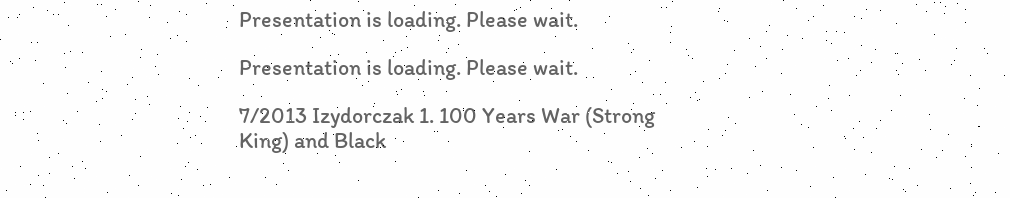Presentation is loading. Please wait.

Presentation is loading. Please wait.

7/2013 Izydorczak 1. 100 Years War (Strong King) and Black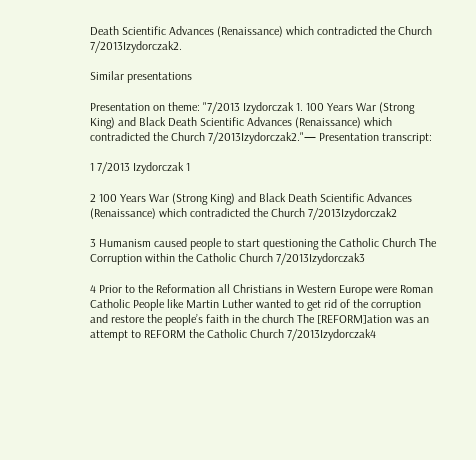Death Scientific Advances (Renaissance) which contradicted the Church 7/2013Izydorczak2.

Similar presentations

Presentation on theme: "7/2013 Izydorczak 1. 100 Years War (Strong King) and Black Death Scientific Advances (Renaissance) which contradicted the Church 7/2013Izydorczak2."— Presentation transcript:

1 7/2013 Izydorczak 1

2 100 Years War (Strong King) and Black Death Scientific Advances (Renaissance) which contradicted the Church 7/2013Izydorczak2

3 Humanism caused people to start questioning the Catholic Church The Corruption within the Catholic Church 7/2013Izydorczak3

4 Prior to the Reformation all Christians in Western Europe were Roman Catholic People like Martin Luther wanted to get rid of the corruption and restore the people’s faith in the church The [REFORM]ation was an attempt to REFORM the Catholic Church 7/2013Izydorczak4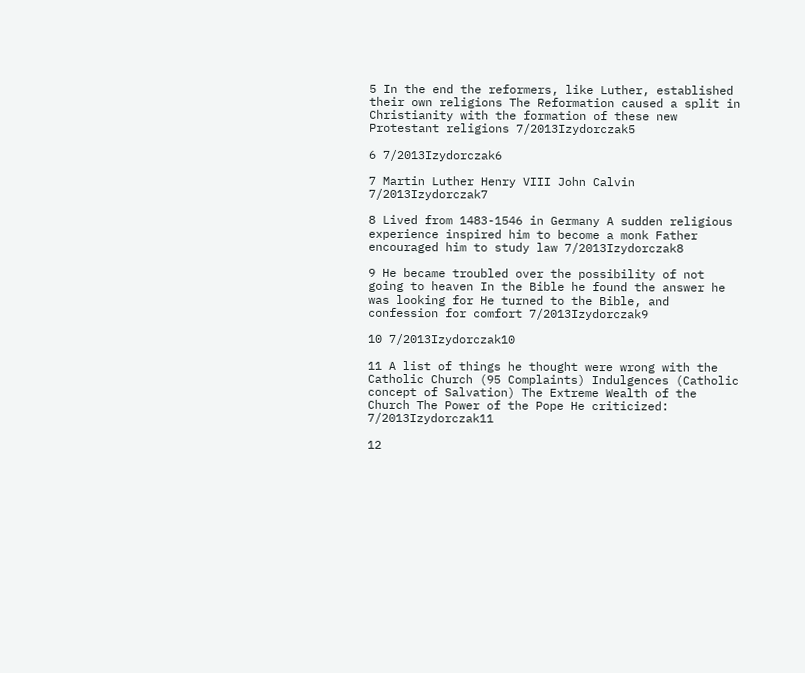5 In the end the reformers, like Luther, established their own religions The Reformation caused a split in Christianity with the formation of these new Protestant religions 7/2013Izydorczak5

6 7/2013Izydorczak6

7 Martin Luther Henry VIII John Calvin 7/2013Izydorczak7

8 Lived from 1483-1546 in Germany A sudden religious experience inspired him to become a monk Father encouraged him to study law 7/2013Izydorczak8

9 He became troubled over the possibility of not going to heaven In the Bible he found the answer he was looking for He turned to the Bible, and confession for comfort 7/2013Izydorczak9

10 7/2013Izydorczak10

11 A list of things he thought were wrong with the Catholic Church (95 Complaints) Indulgences (Catholic concept of Salvation) The Extreme Wealth of the Church The Power of the Pope He criticized: 7/2013Izydorczak11

12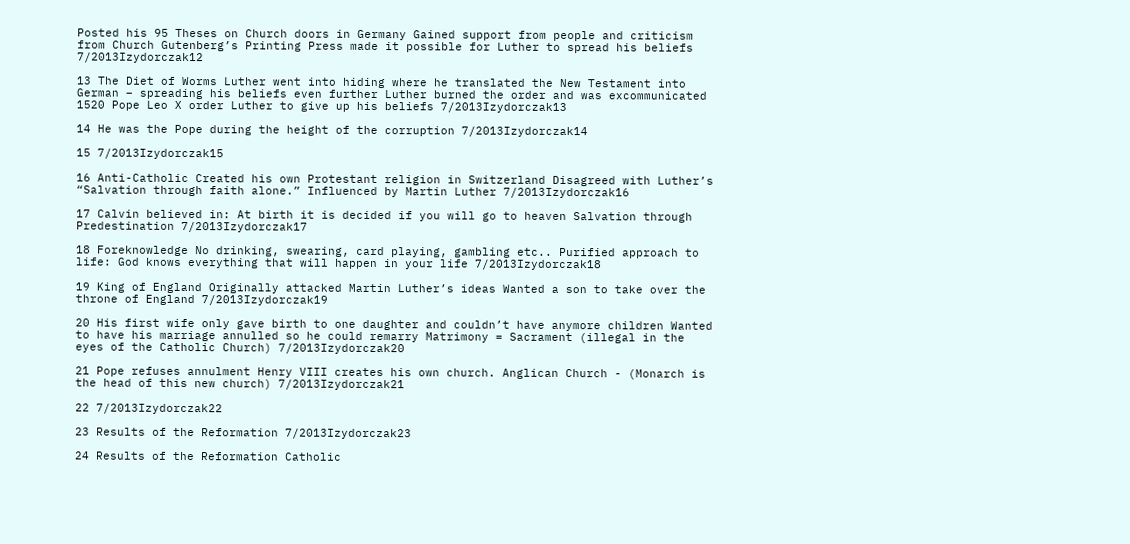Posted his 95 Theses on Church doors in Germany Gained support from people and criticism from Church Gutenberg’s Printing Press made it possible for Luther to spread his beliefs 7/2013Izydorczak12

13 The Diet of Worms Luther went into hiding where he translated the New Testament into German – spreading his beliefs even further Luther burned the order and was excommunicated 1520 Pope Leo X order Luther to give up his beliefs 7/2013Izydorczak13

14 He was the Pope during the height of the corruption 7/2013Izydorczak14

15 7/2013Izydorczak15

16 Anti-Catholic Created his own Protestant religion in Switzerland Disagreed with Luther’s “Salvation through faith alone.” Influenced by Martin Luther 7/2013Izydorczak16

17 Calvin believed in: At birth it is decided if you will go to heaven Salvation through Predestination 7/2013Izydorczak17

18 Foreknowledge No drinking, swearing, card playing, gambling etc.. Purified approach to life: God knows everything that will happen in your life 7/2013Izydorczak18

19 King of England Originally attacked Martin Luther’s ideas Wanted a son to take over the throne of England 7/2013Izydorczak19

20 His first wife only gave birth to one daughter and couldn’t have anymore children Wanted to have his marriage annulled so he could remarry Matrimony = Sacrament (illegal in the eyes of the Catholic Church) 7/2013Izydorczak20

21 Pope refuses annulment Henry VIII creates his own church. Anglican Church - (Monarch is the head of this new church) 7/2013Izydorczak21

22 7/2013Izydorczak22

23 Results of the Reformation 7/2013Izydorczak23

24 Results of the Reformation Catholic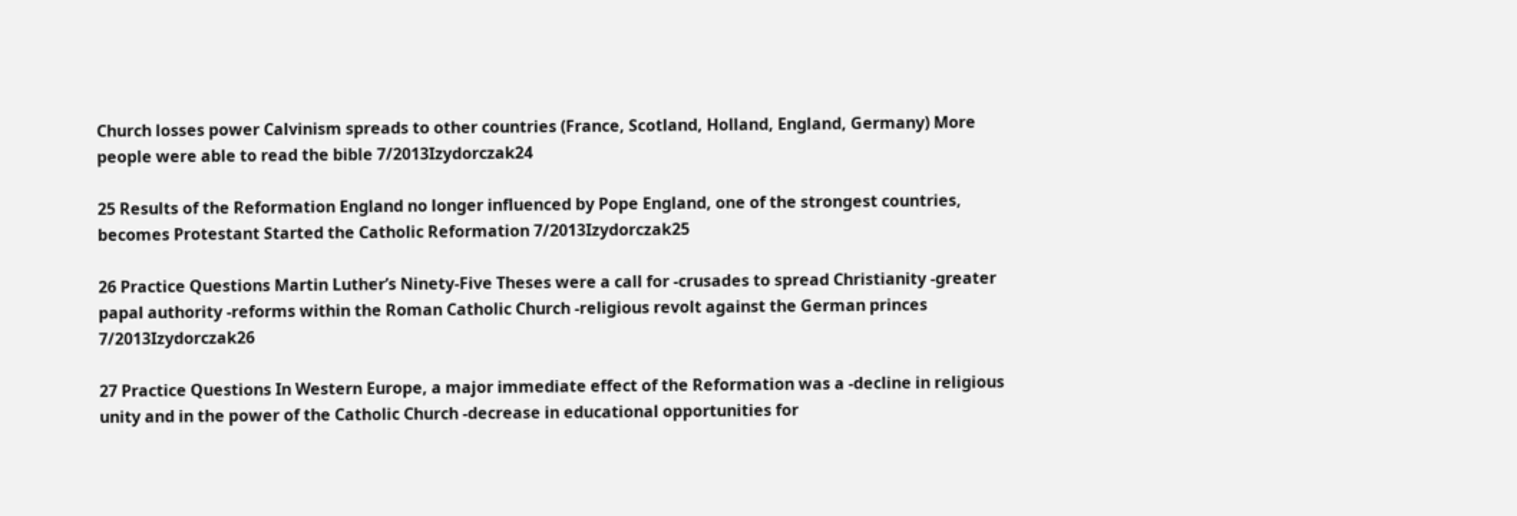Church losses power Calvinism spreads to other countries (France, Scotland, Holland, England, Germany) More people were able to read the bible 7/2013Izydorczak24

25 Results of the Reformation England no longer influenced by Pope England, one of the strongest countries, becomes Protestant Started the Catholic Reformation 7/2013Izydorczak25

26 Practice Questions Martin Luther’s Ninety-Five Theses were a call for -crusades to spread Christianity -greater papal authority -reforms within the Roman Catholic Church -religious revolt against the German princes 7/2013Izydorczak26

27 Practice Questions In Western Europe, a major immediate effect of the Reformation was a -decline in religious unity and in the power of the Catholic Church -decrease in educational opportunities for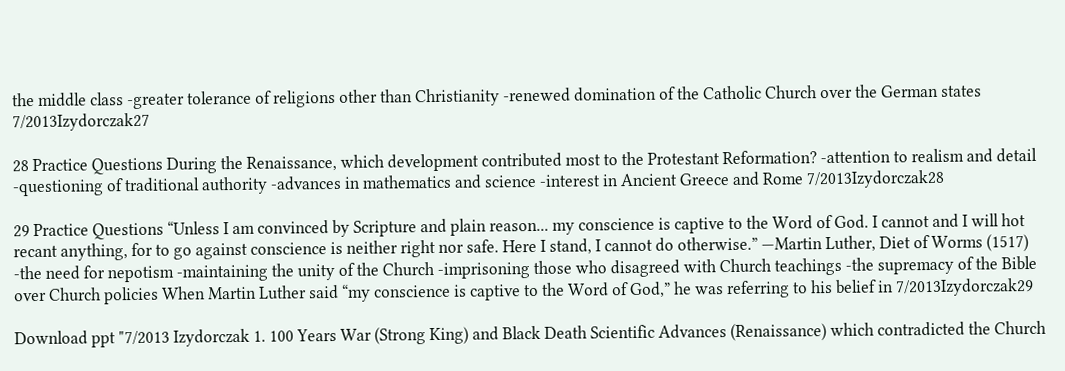the middle class -greater tolerance of religions other than Christianity -renewed domination of the Catholic Church over the German states 7/2013Izydorczak27

28 Practice Questions During the Renaissance, which development contributed most to the Protestant Reformation? -attention to realism and detail -questioning of traditional authority -advances in mathematics and science -interest in Ancient Greece and Rome 7/2013Izydorczak28

29 Practice Questions “Unless I am convinced by Scripture and plain reason... my conscience is captive to the Word of God. I cannot and I will hot recant anything, for to go against conscience is neither right nor safe. Here I stand, I cannot do otherwise.” —Martin Luther, Diet of Worms (1517) -the need for nepotism -maintaining the unity of the Church -imprisoning those who disagreed with Church teachings -the supremacy of the Bible over Church policies When Martin Luther said “my conscience is captive to the Word of God,” he was referring to his belief in 7/2013Izydorczak29

Download ppt "7/2013 Izydorczak 1. 100 Years War (Strong King) and Black Death Scientific Advances (Renaissance) which contradicted the Church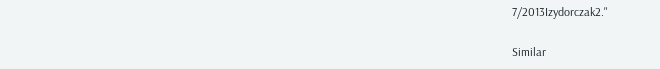7/2013Izydorczak2."

Similar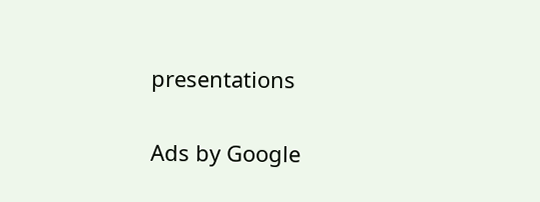presentations

Ads by Google